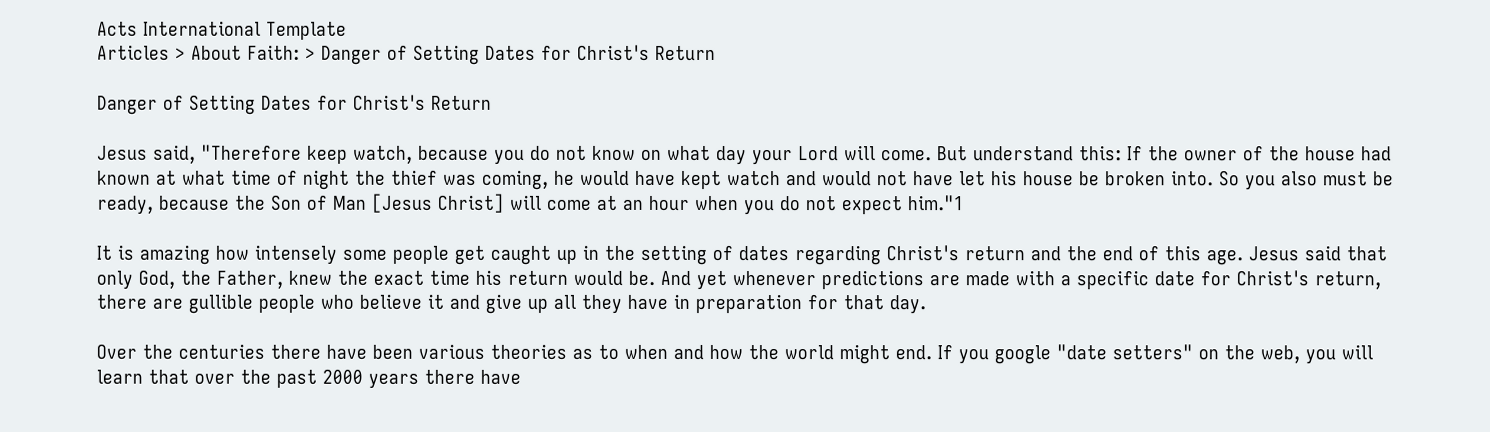Acts International Template
Articles > About Faith: > Danger of Setting Dates for Christ's Return

Danger of Setting Dates for Christ's Return

Jesus said, "Therefore keep watch, because you do not know on what day your Lord will come. But understand this: If the owner of the house had known at what time of night the thief was coming, he would have kept watch and would not have let his house be broken into. So you also must be ready, because the Son of Man [Jesus Christ] will come at an hour when you do not expect him."1

It is amazing how intensely some people get caught up in the setting of dates regarding Christ's return and the end of this age. Jesus said that only God, the Father, knew the exact time his return would be. And yet whenever predictions are made with a specific date for Christ's return, there are gullible people who believe it and give up all they have in preparation for that day.

Over the centuries there have been various theories as to when and how the world might end. If you google "date setters" on the web, you will learn that over the past 2000 years there have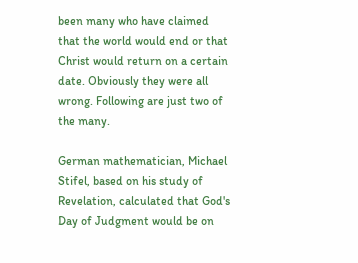been many who have claimed that the world would end or that Christ would return on a certain date. Obviously they were all wrong. Following are just two of the many.

German mathematician, Michael Stifel, based on his study of Revelation, calculated that God's Day of Judgment would be on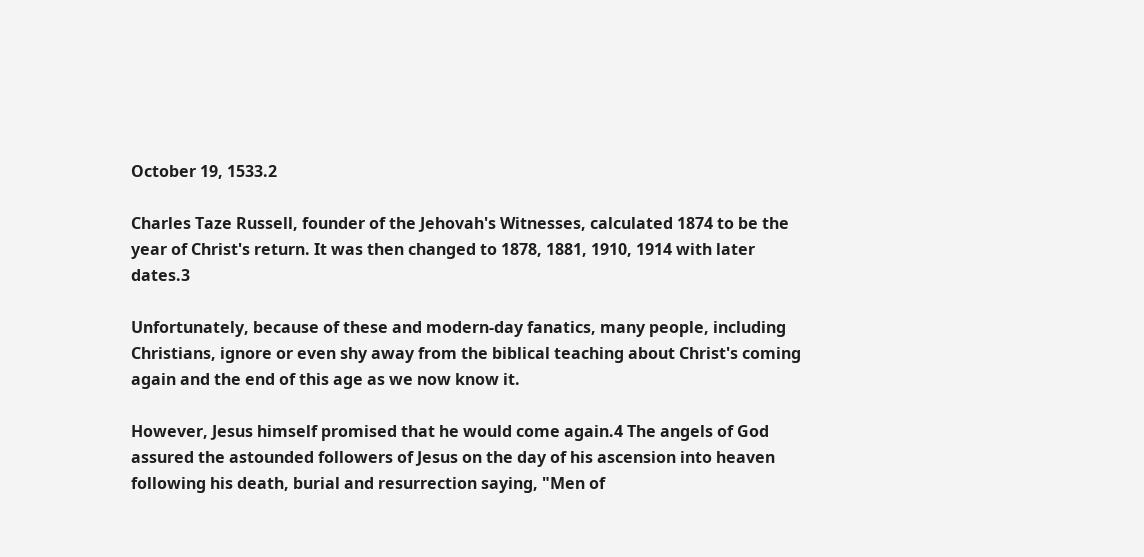October 19, 1533.2

Charles Taze Russell, founder of the Jehovah's Witnesses, calculated 1874 to be the year of Christ's return. It was then changed to 1878, 1881, 1910, 1914 with later dates.3

Unfortunately, because of these and modern-day fanatics, many people, including Christians, ignore or even shy away from the biblical teaching about Christ's coming again and the end of this age as we now know it.

However, Jesus himself promised that he would come again.4 The angels of God assured the astounded followers of Jesus on the day of his ascension into heaven following his death, burial and resurrection saying, "Men of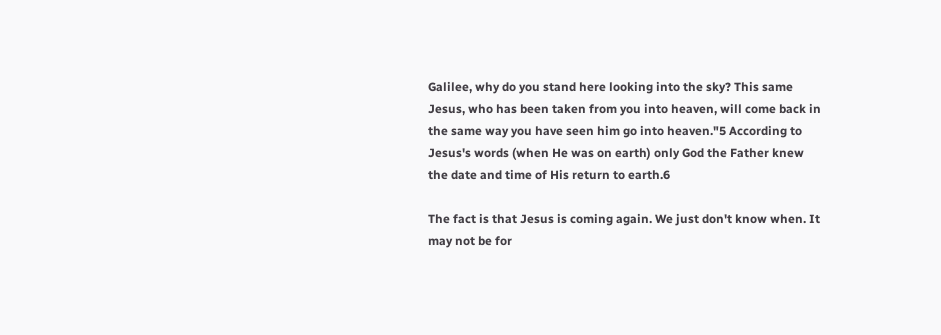Galilee, why do you stand here looking into the sky? This same Jesus, who has been taken from you into heaven, will come back in the same way you have seen him go into heaven."5 According to Jesus's words (when He was on earth) only God the Father knew the date and time of His return to earth.6

The fact is that Jesus is coming again. We just don't know when. It may not be for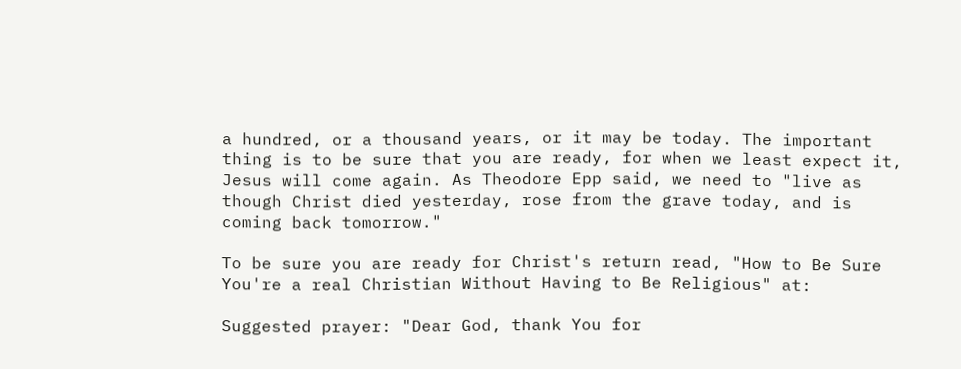a hundred, or a thousand years, or it may be today. The important thing is to be sure that you are ready, for when we least expect it, Jesus will come again. As Theodore Epp said, we need to "live as though Christ died yesterday, rose from the grave today, and is coming back tomorrow."

To be sure you are ready for Christ's return read, "How to Be Sure You're a real Christian Without Having to Be Religious" at:

Suggested prayer: "Dear God, thank You for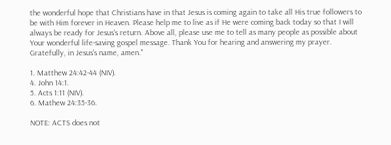the wonderful hope that Christians have in that Jesus is coming again to take all His true followers to be with Him forever in Heaven. Please help me to live as if He were coming back today so that I will always be ready for Jesus's return. Above all, please use me to tell as many people as possible about Your wonderful life-saving gospel message. Thank You for hearing and answering my prayer. Gratefully, in Jesus's name, amen."

1. Matthew 24:42-44 (NIV).
4. John 14:1.
5. Acts 1:11 (NIV).
6. Mathew 24:35-36.

NOTE: ACTS does not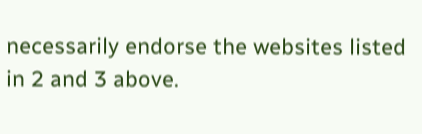necessarily endorse the websites listed in 2 and 3 above.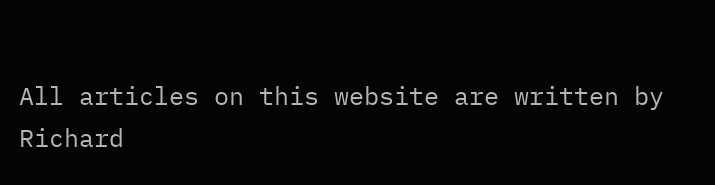All articles on this website are written by
Richard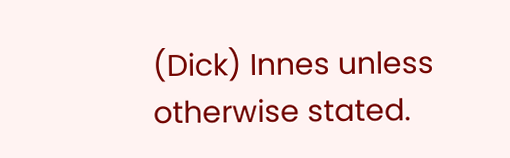(Dick) Innes unless otherwise stated.